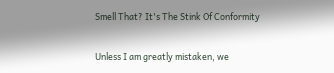Smell That? It's The Stink Of Conformity

Unless I am greatly mistaken, we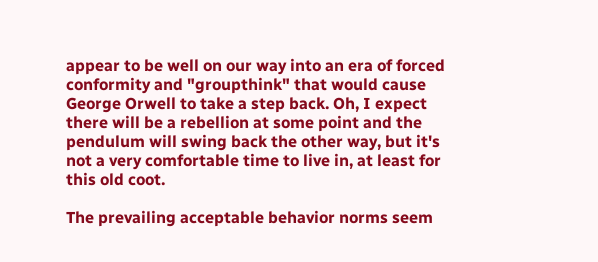appear to be well on our way into an era of forced conformity and "groupthink" that would cause George Orwell to take a step back. Oh, I expect there will be a rebellion at some point and the pendulum will swing back the other way, but it's not a very comfortable time to live in, at least for this old coot.

The prevailing acceptable behavior norms seem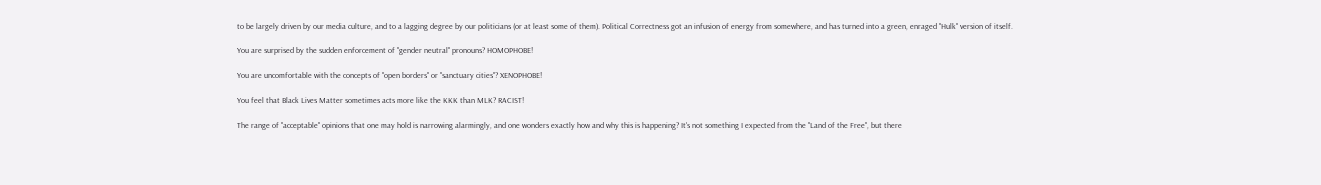to be largely driven by our media culture, and to a lagging degree by our politicians (or at least some of them). Political Correctness got an infusion of energy from somewhere, and has turned into a green, enraged "Hulk" version of itself.

You are surprised by the sudden enforcement of "gender neutral" pronouns? HOMOPHOBE!

You are uncomfortable with the concepts of "open borders" or "sanctuary cities"? XENOPHOBE!

You feel that Black Lives Matter sometimes acts more like the KKK than MLK? RACIST!

The range of "acceptable" opinions that one may hold is narrowing alarmingly, and one wonders exactly how and why this is happening? It's not something I expected from the "Land of the Free", but there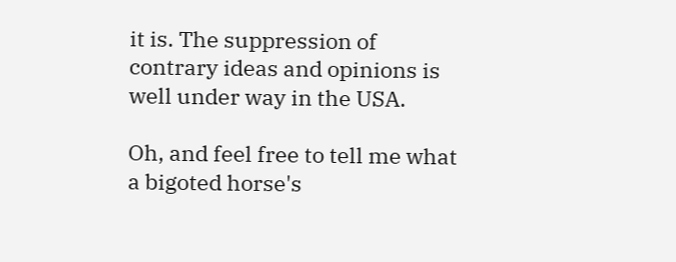it is. The suppression of contrary ideas and opinions is well under way in the USA.

Oh, and feel free to tell me what a bigoted horse's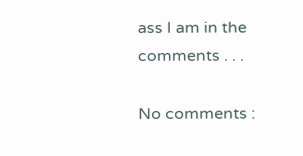ass I am in the comments . . .

No comments :